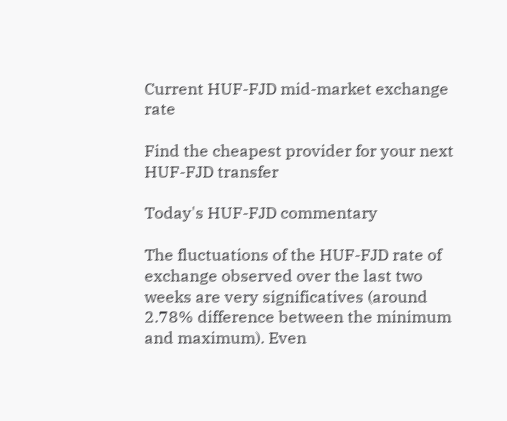Current HUF-FJD mid-market exchange rate

Find the cheapest provider for your next HUF-FJD transfer

Today's HUF-FJD commentary

The fluctuations of the HUF-FJD rate of exchange observed over the last two weeks are very significatives (around 2.78% difference between the minimum and maximum). Even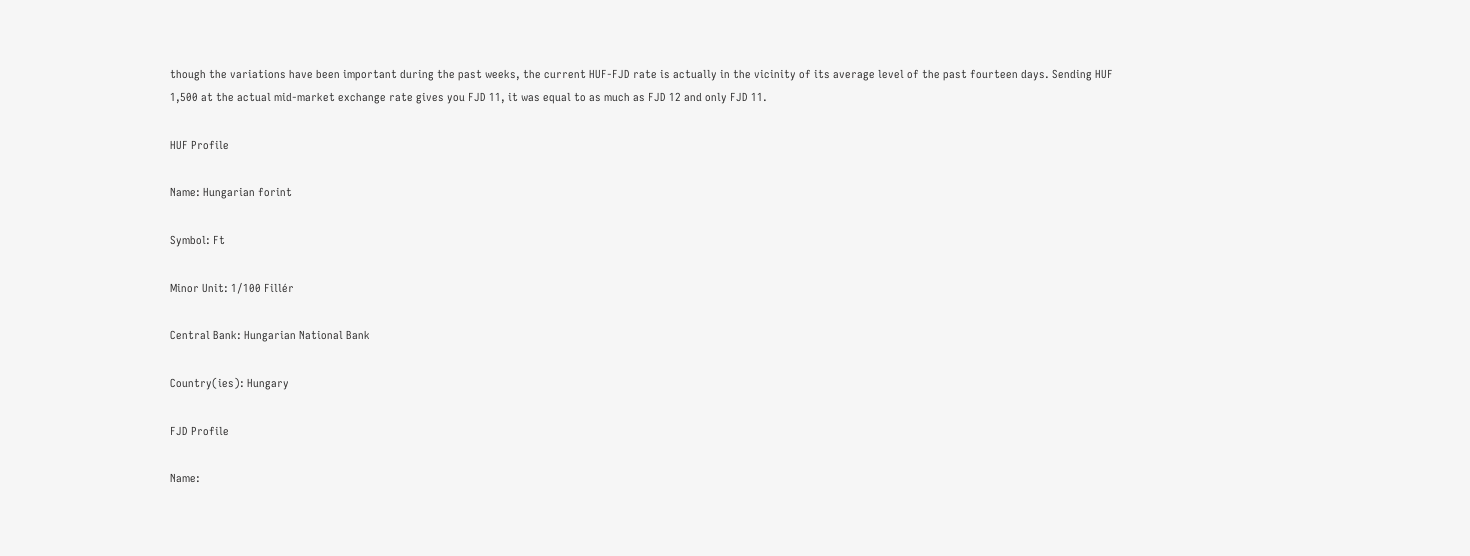though the variations have been important during the past weeks, the current HUF-FJD rate is actually in the vicinity of its average level of the past fourteen days. Sending HUF 1,500 at the actual mid-market exchange rate gives you FJD 11, it was equal to as much as FJD 12 and only FJD 11.

HUF Profile

Name: Hungarian forint

Symbol: Ft

Minor Unit: 1/100 Fillér

Central Bank: Hungarian National Bank

Country(ies): Hungary

FJD Profile

Name: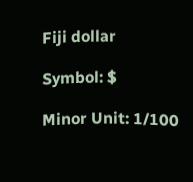Fiji dollar

Symbol: $

Minor Unit: 1/100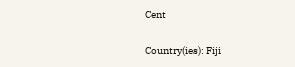Cent

Country(ies): Fiji